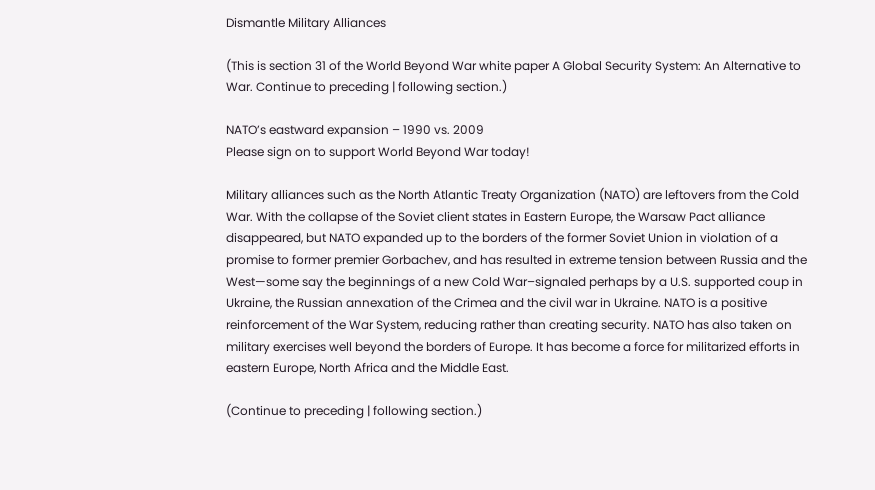Dismantle Military Alliances

(This is section 31 of the World Beyond War white paper A Global Security System: An Alternative to War. Continue to preceding | following section.)

NATO’s eastward expansion – 1990 vs. 2009
Please sign on to support World Beyond War today!

Military alliances such as the North Atlantic Treaty Organization (NATO) are leftovers from the Cold War. With the collapse of the Soviet client states in Eastern Europe, the Warsaw Pact alliance disappeared, but NATO expanded up to the borders of the former Soviet Union in violation of a promise to former premier Gorbachev, and has resulted in extreme tension between Russia and the West—some say the beginnings of a new Cold War–signaled perhaps by a U.S. supported coup in Ukraine, the Russian annexation of the Crimea and the civil war in Ukraine. NATO is a positive reinforcement of the War System, reducing rather than creating security. NATO has also taken on military exercises well beyond the borders of Europe. It has become a force for militarized efforts in eastern Europe, North Africa and the Middle East.

(Continue to preceding | following section.)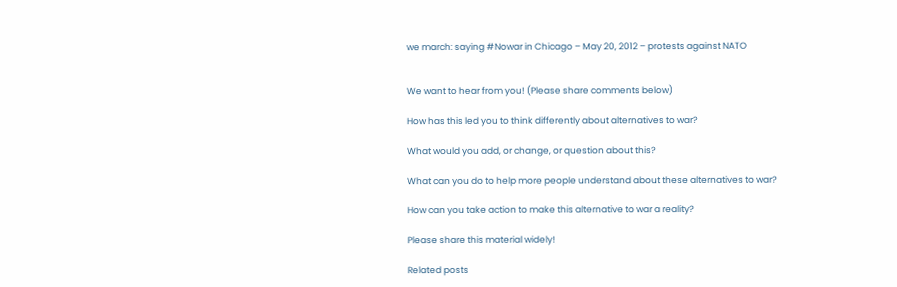we march: saying #Nowar in Chicago – May 20, 2012 – protests against NATO


We want to hear from you! (Please share comments below)

How has this led you to think differently about alternatives to war?

What would you add, or change, or question about this?

What can you do to help more people understand about these alternatives to war?

How can you take action to make this alternative to war a reality?

Please share this material widely!

Related posts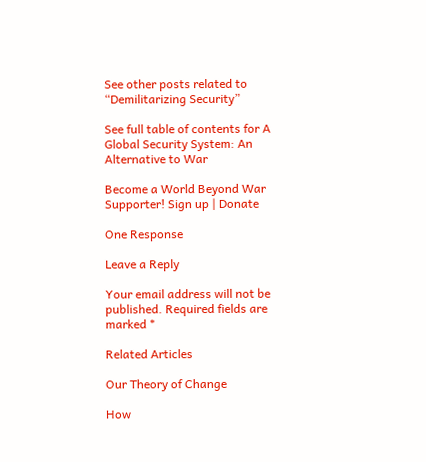See other posts related to “Demilitarizing Security”

See full table of contents for A Global Security System: An Alternative to War

Become a World Beyond War Supporter! Sign up | Donate

One Response

Leave a Reply

Your email address will not be published. Required fields are marked *

Related Articles

Our Theory of Change

How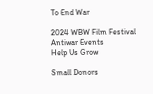To End War

2024 WBW Film Festival
Antiwar Events
Help Us Grow

Small Donors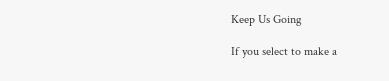Keep Us Going

If you select to make a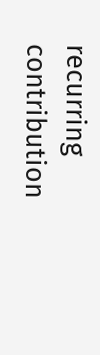recurring contribution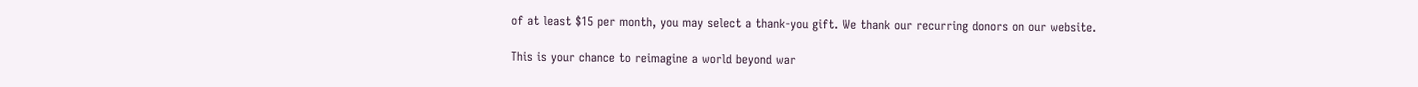of at least $15 per month, you may select a thank-you gift. We thank our recurring donors on our website.

This is your chance to reimagine a world beyond war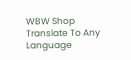WBW Shop
Translate To Any Language